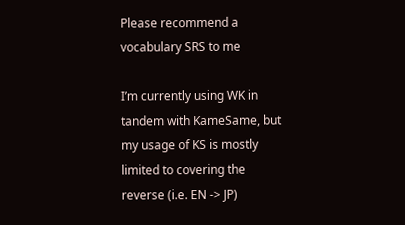Please recommend a vocabulary SRS to me

I’m currently using WK in tandem with KameSame, but my usage of KS is mostly limited to covering the reverse (i.e. EN -> JP)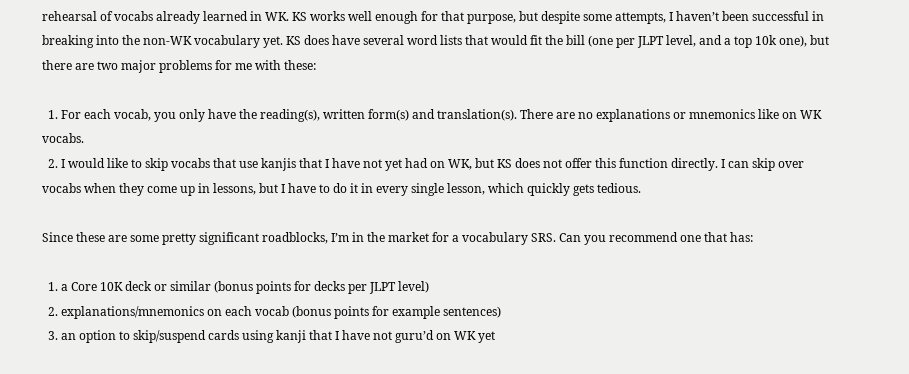rehearsal of vocabs already learned in WK. KS works well enough for that purpose, but despite some attempts, I haven’t been successful in breaking into the non-WK vocabulary yet. KS does have several word lists that would fit the bill (one per JLPT level, and a top 10k one), but there are two major problems for me with these:

  1. For each vocab, you only have the reading(s), written form(s) and translation(s). There are no explanations or mnemonics like on WK vocabs.
  2. I would like to skip vocabs that use kanjis that I have not yet had on WK, but KS does not offer this function directly. I can skip over vocabs when they come up in lessons, but I have to do it in every single lesson, which quickly gets tedious.

Since these are some pretty significant roadblocks, I’m in the market for a vocabulary SRS. Can you recommend one that has:

  1. a Core 10K deck or similar (bonus points for decks per JLPT level)
  2. explanations/mnemonics on each vocab (bonus points for example sentences)
  3. an option to skip/suspend cards using kanji that I have not guru’d on WK yet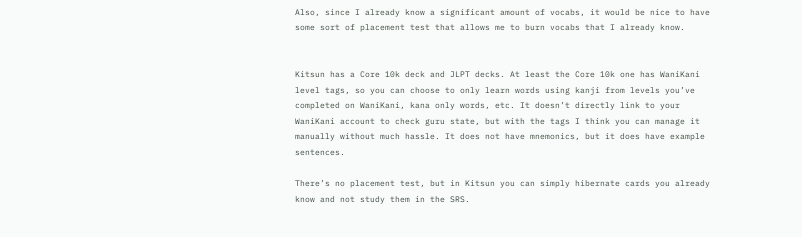Also, since I already know a significant amount of vocabs, it would be nice to have some sort of placement test that allows me to burn vocabs that I already know.


Kitsun has a Core 10k deck and JLPT decks. At least the Core 10k one has WaniKani level tags, so you can choose to only learn words using kanji from levels you’ve completed on WaniKani, kana only words, etc. It doesn’t directly link to your WaniKani account to check guru state, but with the tags I think you can manage it manually without much hassle. It does not have mnemonics, but it does have example sentences.

There’s no placement test, but in Kitsun you can simply hibernate cards you already know and not study them in the SRS.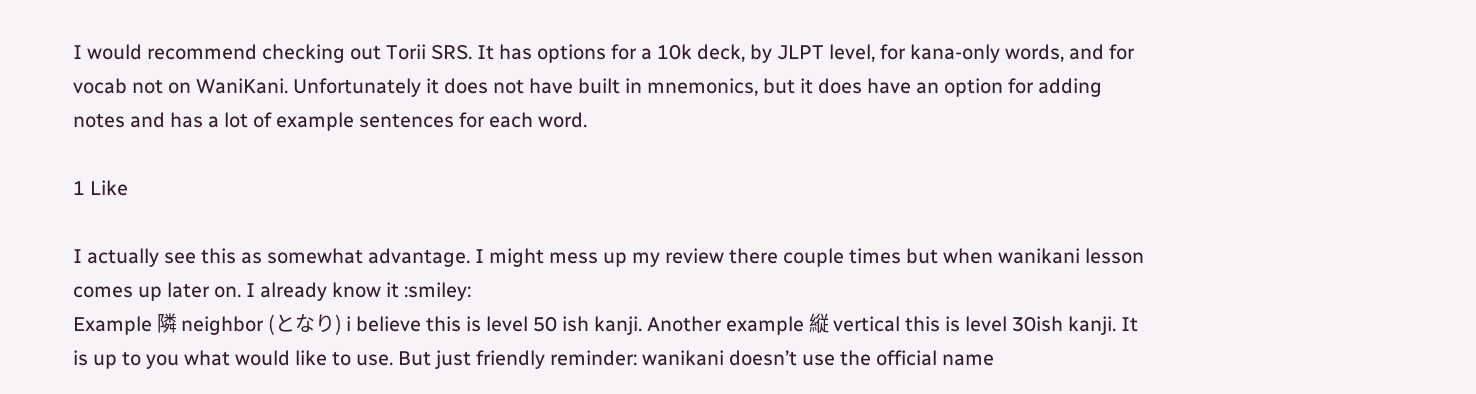I would recommend checking out Torii SRS. It has options for a 10k deck, by JLPT level, for kana-only words, and for vocab not on WaniKani. Unfortunately it does not have built in mnemonics, but it does have an option for adding notes and has a lot of example sentences for each word.

1 Like

I actually see this as somewhat advantage. I might mess up my review there couple times but when wanikani lesson comes up later on. I already know it :smiley:
Example 隣 neighbor (となり) i believe this is level 50 ish kanji. Another example 縦 vertical this is level 30ish kanji. It is up to you what would like to use. But just friendly reminder: wanikani doesn’t use the official name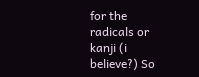for the radicals or kanji (i believe?) So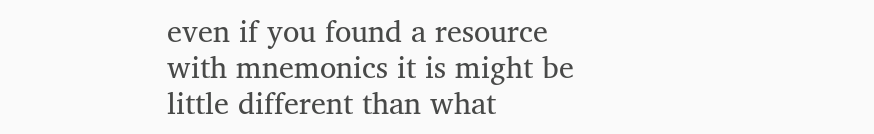even if you found a resource with mnemonics it is might be little different than what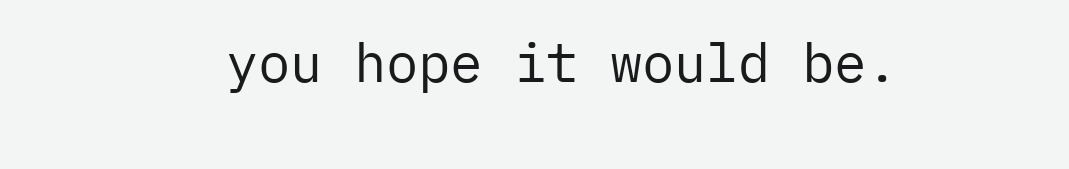you hope it would be.